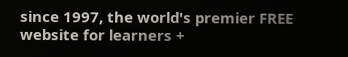since 1997, the world's premier FREE website for learners +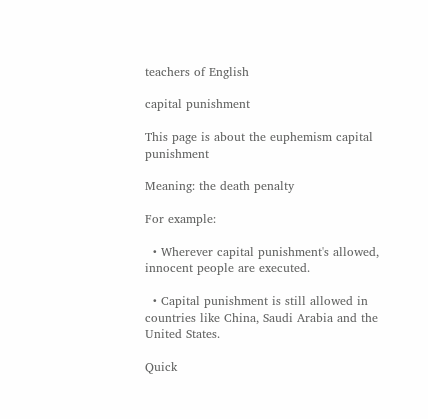teachers of English

capital punishment

This page is about the euphemism capital punishment

Meaning: the death penalty

For example:

  • Wherever capital punishment's allowed, innocent people are executed.

  • Capital punishment is still allowed in countries like China, Saudi Arabia and the United States.

Quick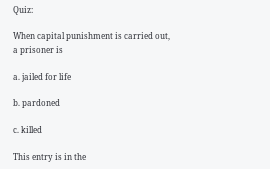Quiz:

When capital punishment is carried out, a prisoner is

a. jailed for life

b. pardoned

c. killed

This entry is in the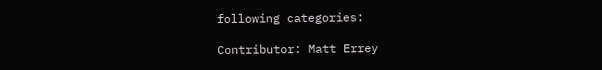following categories:

Contributor: Matt Errey